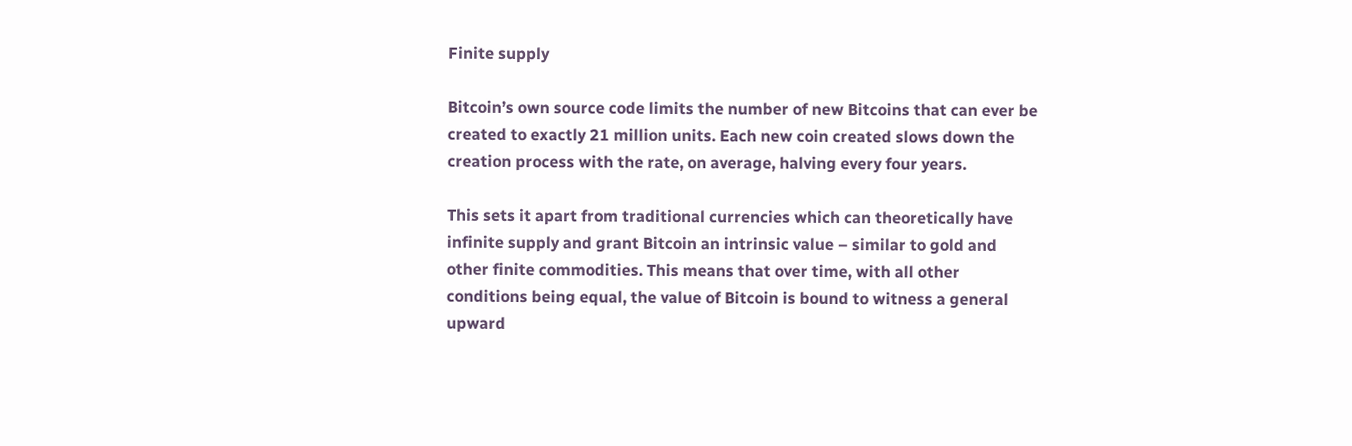Finite supply

Bitcoin’s own source code limits the number of new Bitcoins that can ever be created to exactly 21 million units. Each new coin created slows down the creation process with the rate, on average, halving every four years.

This sets it apart from traditional currencies which can theoretically have infinite supply and grant Bitcoin an intrinsic value – similar to gold and other finite commodities. This means that over time, with all other conditions being equal, the value of Bitcoin is bound to witness a general upward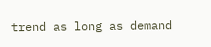trend as long as demand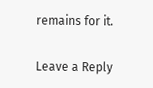remains for it.

Leave a Reply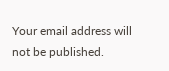Your email address will not be published.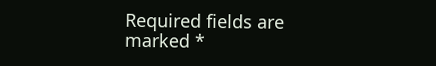Required fields are marked *